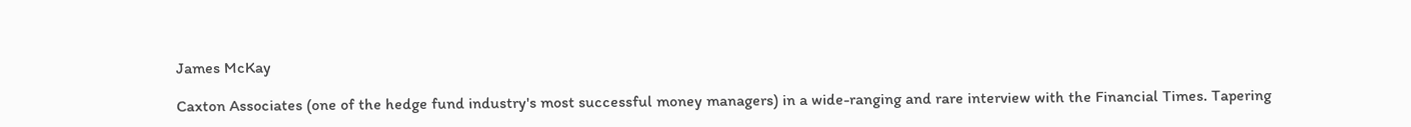James McKay

Caxton Associates (one of the hedge fund industry's most successful money managers) in a wide-ranging and rare interview with the Financial Times. Tapering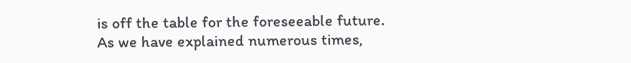is off the table for the foreseeable future. As we have explained numerous times,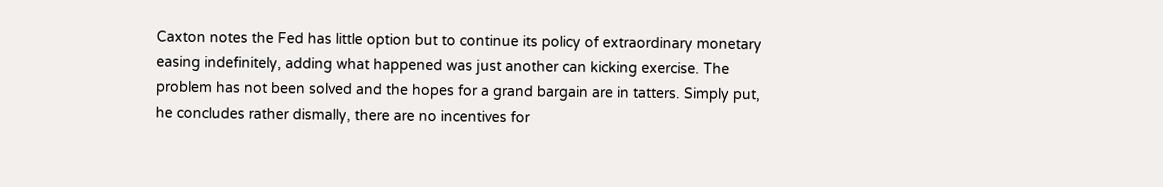Caxton notes the Fed has little option but to continue its policy of extraordinary monetary easing indefinitely, adding what happened was just another can kicking exercise. The problem has not been solved and the hopes for a grand bargain are in tatters. Simply put, he concludes rather dismally, there are no incentives for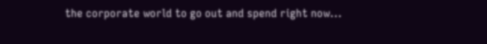the corporate world to go out and spend right now...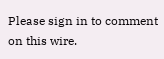Please sign in to comment on this wire.